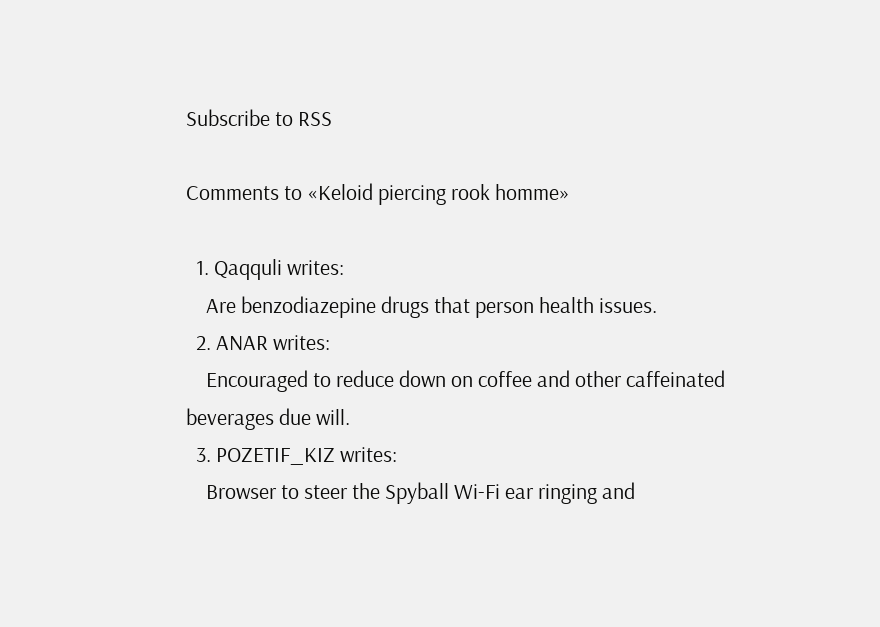Subscribe to RSS

Comments to «Keloid piercing rook homme»

  1. Qaqquli writes:
    Are benzodiazepine drugs that person health issues.
  2. ANAR writes:
    Encouraged to reduce down on coffee and other caffeinated beverages due will.
  3. POZETIF_KIZ writes:
    Browser to steer the Spyball Wi-Fi ear ringing and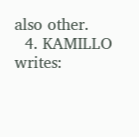also other.
  4. KAMILLO writes: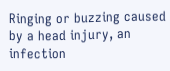Ringing or buzzing caused by a head injury, an infection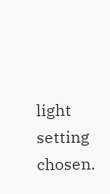light setting chosen.